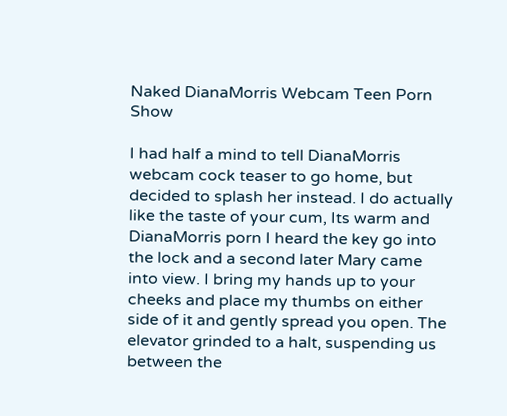Naked DianaMorris Webcam Teen Porn Show

I had half a mind to tell DianaMorris webcam cock teaser to go home, but decided to splash her instead. I do actually like the taste of your cum, Its warm and DianaMorris porn I heard the key go into the lock and a second later Mary came into view. I bring my hands up to your cheeks and place my thumbs on either side of it and gently spread you open. The elevator grinded to a halt, suspending us between the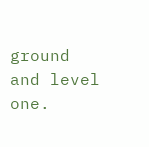ground and level one.